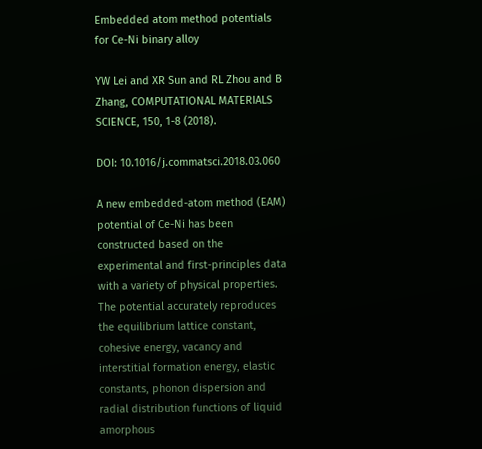Embedded atom method potentials for Ce-Ni binary alloy

YW Lei and XR Sun and RL Zhou and B Zhang, COMPUTATIONAL MATERIALS SCIENCE, 150, 1-8 (2018).

DOI: 10.1016/j.commatsci.2018.03.060

A new embedded-atom method (EAM) potential of Ce-Ni has been constructed based on the experimental and first-principles data with a variety of physical properties. The potential accurately reproduces the equilibrium lattice constant, cohesive energy, vacancy and interstitial formation energy, elastic constants, phonon dispersion and radial distribution functions of liquid amorphous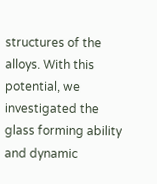structures of the alloys. With this potential, we investigated the glass forming ability and dynamic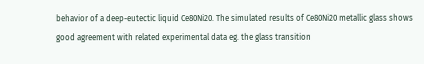behavior of a deep-eutectic liquid Ce80Ni20. The simulated results of Ce80Ni20 metallic glass shows good agreement with related experimental data eg. the glass transition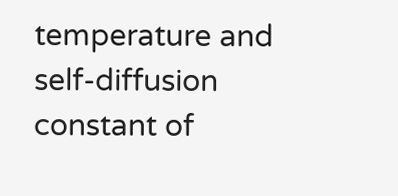temperature and self-diffusion constant of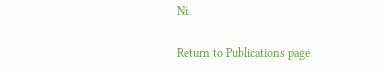Ni.

Return to Publications page